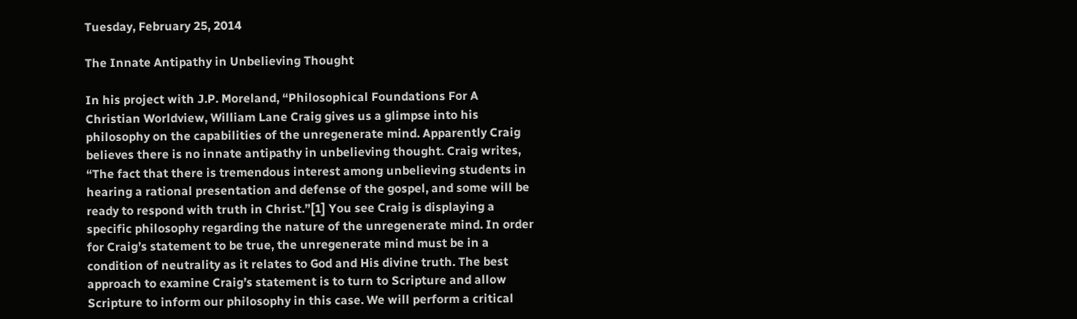Tuesday, February 25, 2014

The Innate Antipathy in Unbelieving Thought

In his project with J.P. Moreland, “Philosophical Foundations For A Christian Worldview, William Lane Craig gives us a glimpse into his philosophy on the capabilities of the unregenerate mind. Apparently Craig believes there is no innate antipathy in unbelieving thought. Craig writes, “The fact that there is tremendous interest among unbelieving students in hearing a rational presentation and defense of the gospel, and some will be ready to respond with truth in Christ.”[1] You see Craig is displaying a specific philosophy regarding the nature of the unregenerate mind. In order for Craig’s statement to be true, the unregenerate mind must be in a condition of neutrality as it relates to God and His divine truth. The best approach to examine Craig’s statement is to turn to Scripture and allow Scripture to inform our philosophy in this case. We will perform a critical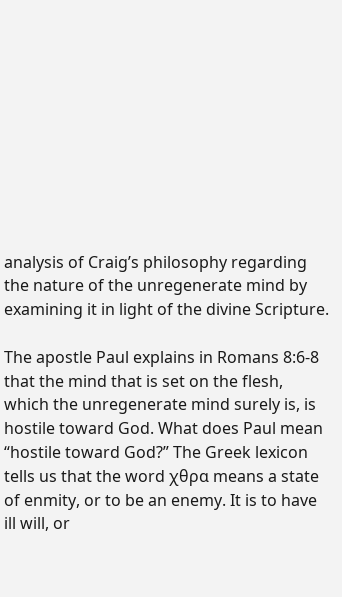analysis of Craig’s philosophy regarding the nature of the unregenerate mind by examining it in light of the divine Scripture.

The apostle Paul explains in Romans 8:6-8 that the mind that is set on the flesh, which the unregenerate mind surely is, is hostile toward God. What does Paul mean “hostile toward God?” The Greek lexicon tells us that the word χθρα means a state of enmity, or to be an enemy. It is to have ill will, or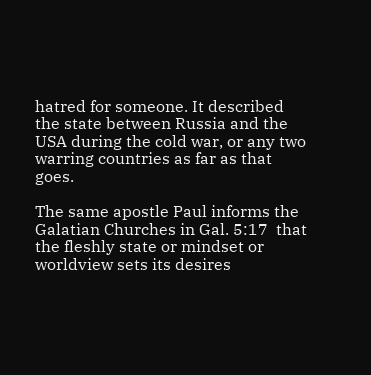hatred for someone. It described the state between Russia and the USA during the cold war, or any two warring countries as far as that goes.

The same apostle Paul informs the Galatian Churches in Gal. 5:17  that the fleshly state or mindset or worldview sets its desires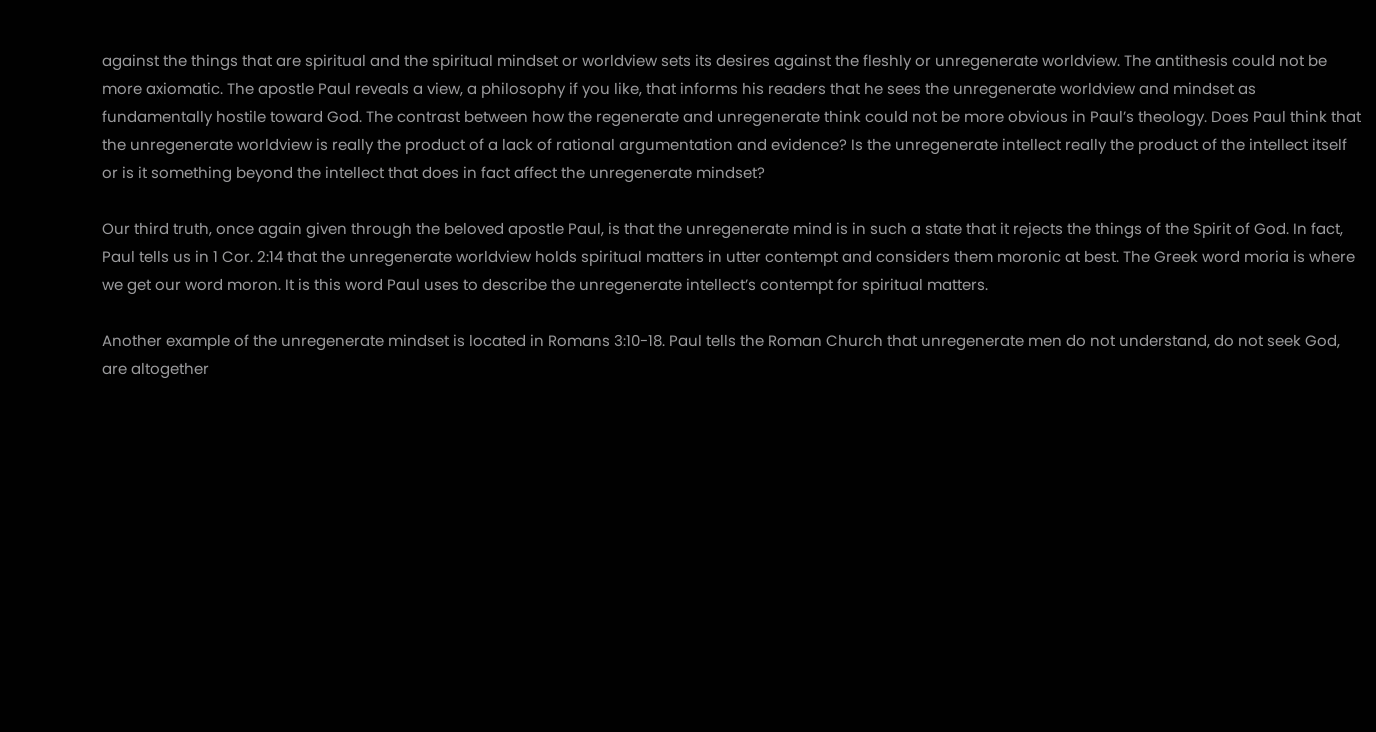against the things that are spiritual and the spiritual mindset or worldview sets its desires against the fleshly or unregenerate worldview. The antithesis could not be more axiomatic. The apostle Paul reveals a view, a philosophy if you like, that informs his readers that he sees the unregenerate worldview and mindset as fundamentally hostile toward God. The contrast between how the regenerate and unregenerate think could not be more obvious in Paul’s theology. Does Paul think that the unregenerate worldview is really the product of a lack of rational argumentation and evidence? Is the unregenerate intellect really the product of the intellect itself or is it something beyond the intellect that does in fact affect the unregenerate mindset?

Our third truth, once again given through the beloved apostle Paul, is that the unregenerate mind is in such a state that it rejects the things of the Spirit of God. In fact, Paul tells us in 1 Cor. 2:14 that the unregenerate worldview holds spiritual matters in utter contempt and considers them moronic at best. The Greek word moria is where we get our word moron. It is this word Paul uses to describe the unregenerate intellect’s contempt for spiritual matters.

Another example of the unregenerate mindset is located in Romans 3:10-18. Paul tells the Roman Church that unregenerate men do not understand, do not seek God, are altogether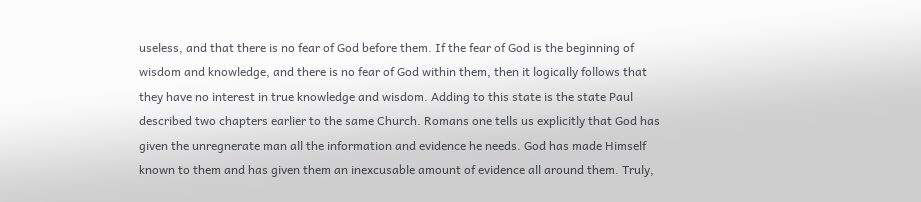useless, and that there is no fear of God before them. If the fear of God is the beginning of wisdom and knowledge, and there is no fear of God within them, then it logically follows that they have no interest in true knowledge and wisdom. Adding to this state is the state Paul described two chapters earlier to the same Church. Romans one tells us explicitly that God has given the unregnerate man all the information and evidence he needs. God has made Himself known to them and has given them an inexcusable amount of evidence all around them. Truly,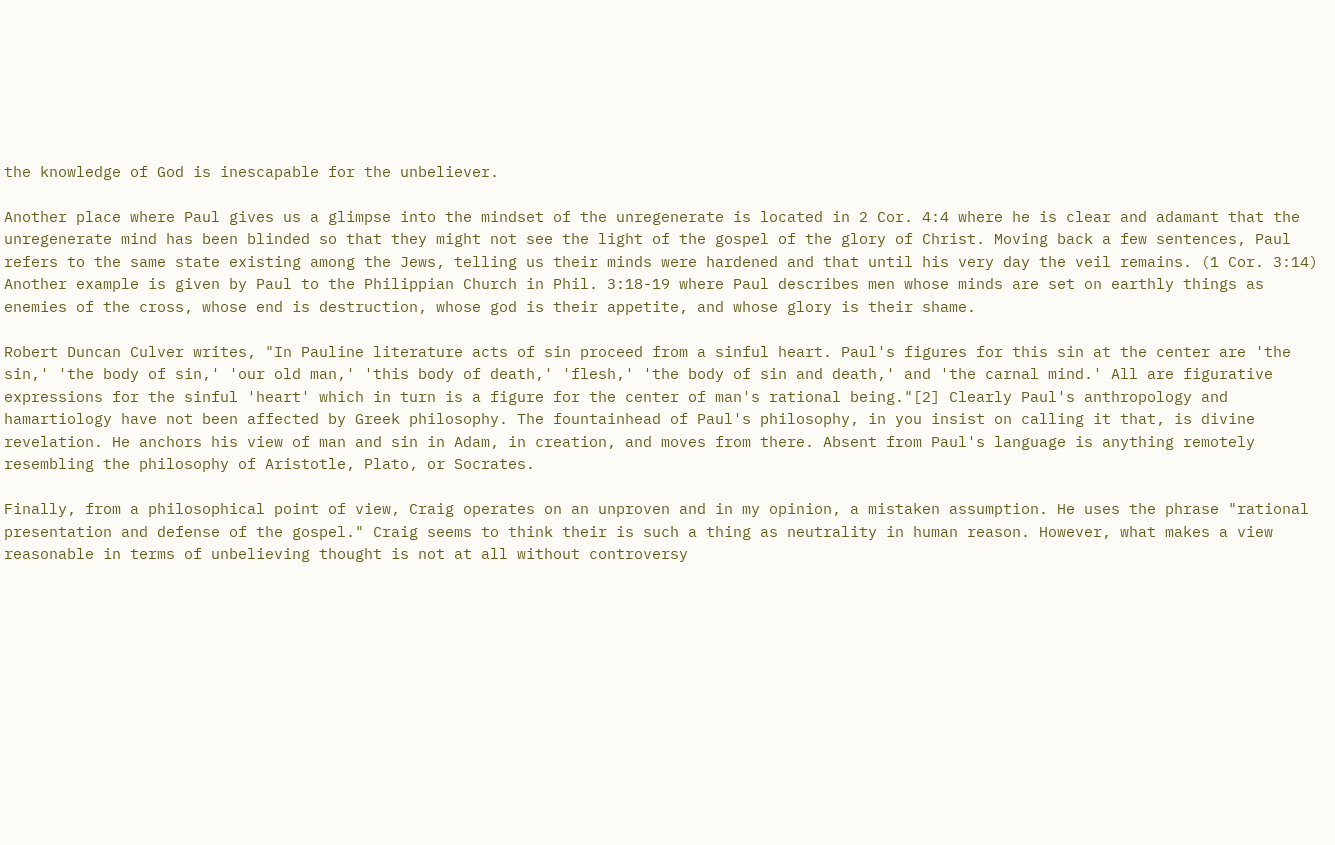the knowledge of God is inescapable for the unbeliever.

Another place where Paul gives us a glimpse into the mindset of the unregenerate is located in 2 Cor. 4:4 where he is clear and adamant that the unregenerate mind has been blinded so that they might not see the light of the gospel of the glory of Christ. Moving back a few sentences, Paul refers to the same state existing among the Jews, telling us their minds were hardened and that until his very day the veil remains. (1 Cor. 3:14) Another example is given by Paul to the Philippian Church in Phil. 3:18-19 where Paul describes men whose minds are set on earthly things as enemies of the cross, whose end is destruction, whose god is their appetite, and whose glory is their shame.

Robert Duncan Culver writes, "In Pauline literature acts of sin proceed from a sinful heart. Paul's figures for this sin at the center are 'the sin,' 'the body of sin,' 'our old man,' 'this body of death,' 'flesh,' 'the body of sin and death,' and 'the carnal mind.' All are figurative expressions for the sinful 'heart' which in turn is a figure for the center of man's rational being."[2] Clearly Paul's anthropology and hamartiology have not been affected by Greek philosophy. The fountainhead of Paul's philosophy, in you insist on calling it that, is divine revelation. He anchors his view of man and sin in Adam, in creation, and moves from there. Absent from Paul's language is anything remotely resembling the philosophy of Aristotle, Plato, or Socrates.

Finally, from a philosophical point of view, Craig operates on an unproven and in my opinion, a mistaken assumption. He uses the phrase "rational presentation and defense of the gospel." Craig seems to think their is such a thing as neutrality in human reason. However, what makes a view reasonable in terms of unbelieving thought is not at all without controversy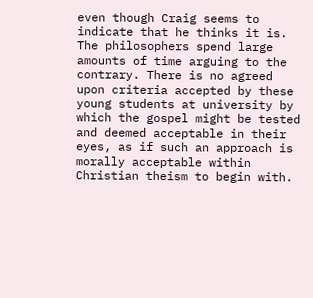even though Craig seems to indicate that he thinks it is. The philosophers spend large amounts of time arguing to the contrary. There is no agreed upon criteria accepted by these young students at university by which the gospel might be tested and deemed acceptable in their eyes, as if such an approach is morally acceptable within Christian theism to begin with.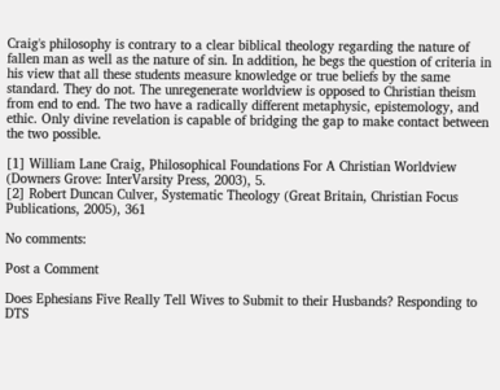Craig's philosophy is contrary to a clear biblical theology regarding the nature of fallen man as well as the nature of sin. In addition, he begs the question of criteria in his view that all these students measure knowledge or true beliefs by the same standard. They do not. The unregenerate worldview is opposed to Christian theism from end to end. The two have a radically different metaphysic, epistemology, and ethic. Only divine revelation is capable of bridging the gap to make contact between the two possible.

[1] William Lane Craig, Philosophical Foundations For A Christian Worldview (Downers Grove: InterVarsity Press, 2003), 5.
[2] Robert Duncan Culver, Systematic Theology (Great Britain, Christian Focus Publications, 2005), 361

No comments:

Post a Comment

Does Ephesians Five Really Tell Wives to Submit to their Husbands? Responding to DTS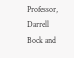Professor, Darrell Bock and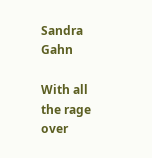Sandra Gahn

With all the rage over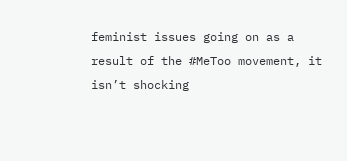feminist issues going on as a result of the #MeToo movement, it isn’t shocking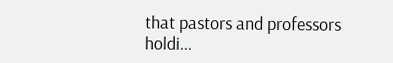that pastors and professors holdi...